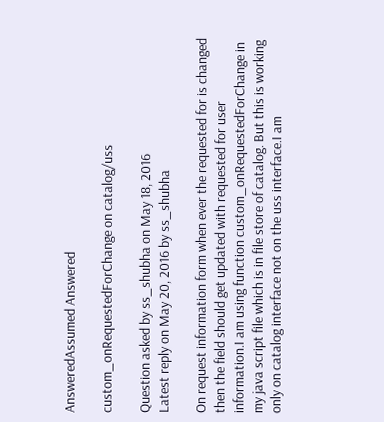AnsweredAssumed Answered

custom_onRequestedForChange on catalog/uss

Question asked by ss_shubha on May 18, 2016
Latest reply on May 20, 2016 by ss_shubha

On request information form when ever the requested for is changed then the field should get updated with requested for user information.I am using function custom_onRequestedForChange in my java script file which is in file store of catalog. But this is working only on catalog interface not on the uss interface.I am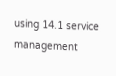using 14.1 service management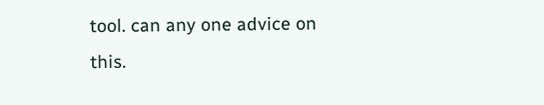tool. can any one advice on this.